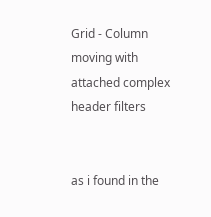Grid - Column moving with attached complex header filters


as i found in the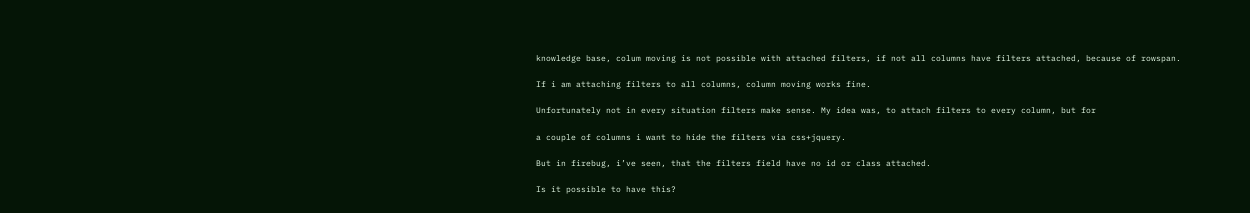knowledge base, colum moving is not possible with attached filters, if not all columns have filters attached, because of rowspan.

If i am attaching filters to all columns, column moving works fine.

Unfortunately not in every situation filters make sense. My idea was, to attach filters to every column, but for

a couple of columns i want to hide the filters via css+jquery.

But in firebug, i’ve seen, that the filters field have no id or class attached.

Is it possible to have this?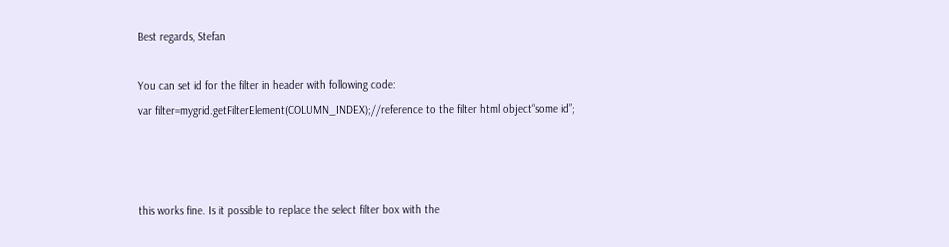Best regards, Stefan

You can set id for the filter in header with following code:
var filter=mygrid.getFilterElement(COLUMN_INDEX);//reference to the filter html object“some id”;



this works fine. Is it possible to replace the select filter box with the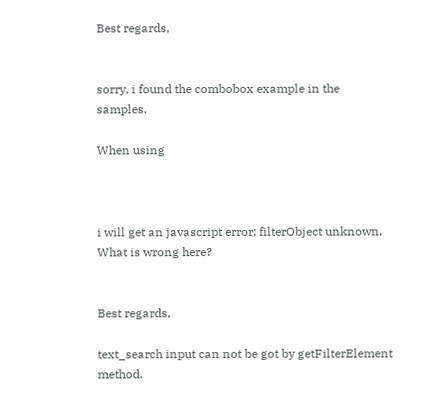Best regards,


sorry, i found the combobox example in the samples.

When using



i will get an javascript error: filterObject unknown. What is wrong here?


Best regards,

text_search input can not be got by getFilterElement method.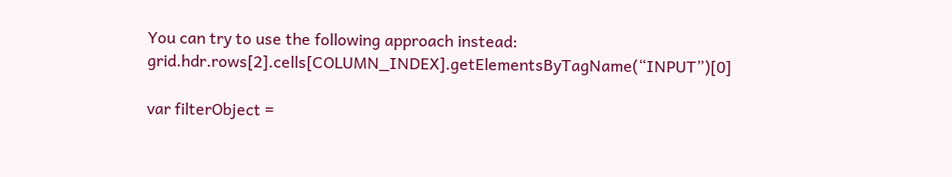You can try to use the following approach instead: grid.hdr.rows[2].cells[COLUMN_INDEX].getElementsByTagName(“INPUT”)[0]

var filterObject =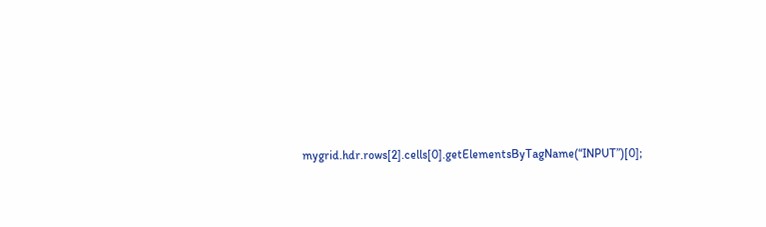mygrid.hdr.rows[2].cells[0].getElementsByTagName(“INPUT”)[0];